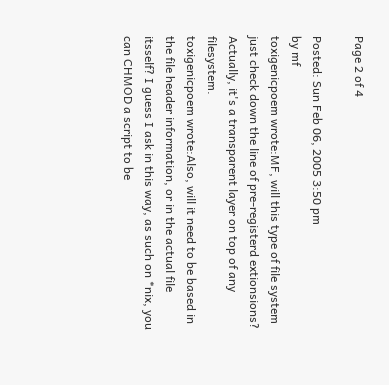Page 2 of 4

Posted: Sun Feb 06, 2005 3:50 pm
by mf
toxigenicpoem wrote:MF, will this type of file system just check down the line of pre-registerd extionsions?
Actually, it's a transparent layer on top of any filesystem.
toxigenicpoem wrote:Also, will it need to be based in the file header information, or in the actual file itsself? I guess I ask in this way, as such on *nix, you can CHMOD a script to be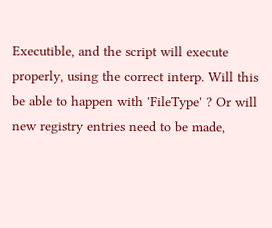Executible, and the script will execute properly, using the correct interp. Will this be able to happen with 'FileType' ? Or will new registry entries need to be made,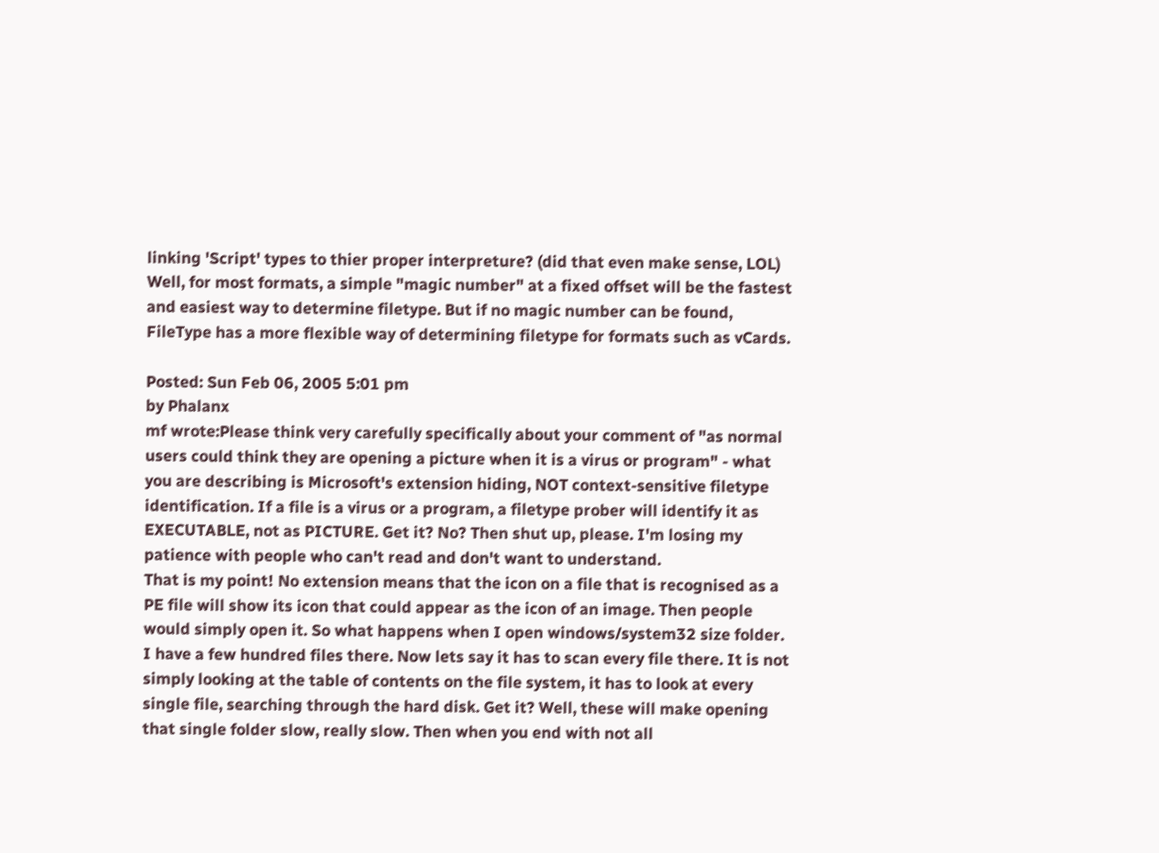linking 'Script' types to thier proper interpreture? (did that even make sense, LOL)
Well, for most formats, a simple "magic number" at a fixed offset will be the fastest and easiest way to determine filetype. But if no magic number can be found, FileType has a more flexible way of determining filetype for formats such as vCards.

Posted: Sun Feb 06, 2005 5:01 pm
by Phalanx
mf wrote:Please think very carefully specifically about your comment of "as normal users could think they are opening a picture when it is a virus or program" - what you are describing is Microsoft's extension hiding, NOT context-sensitive filetype identification. If a file is a virus or a program, a filetype prober will identify it as EXECUTABLE, not as PICTURE. Get it? No? Then shut up, please. I'm losing my patience with people who can't read and don't want to understand.
That is my point! No extension means that the icon on a file that is recognised as a PE file will show its icon that could appear as the icon of an image. Then people would simply open it. So what happens when I open windows/system32 size folder. I have a few hundred files there. Now lets say it has to scan every file there. It is not simply looking at the table of contents on the file system, it has to look at every single file, searching through the hard disk. Get it? Well, these will make opening that single folder slow, really slow. Then when you end with not all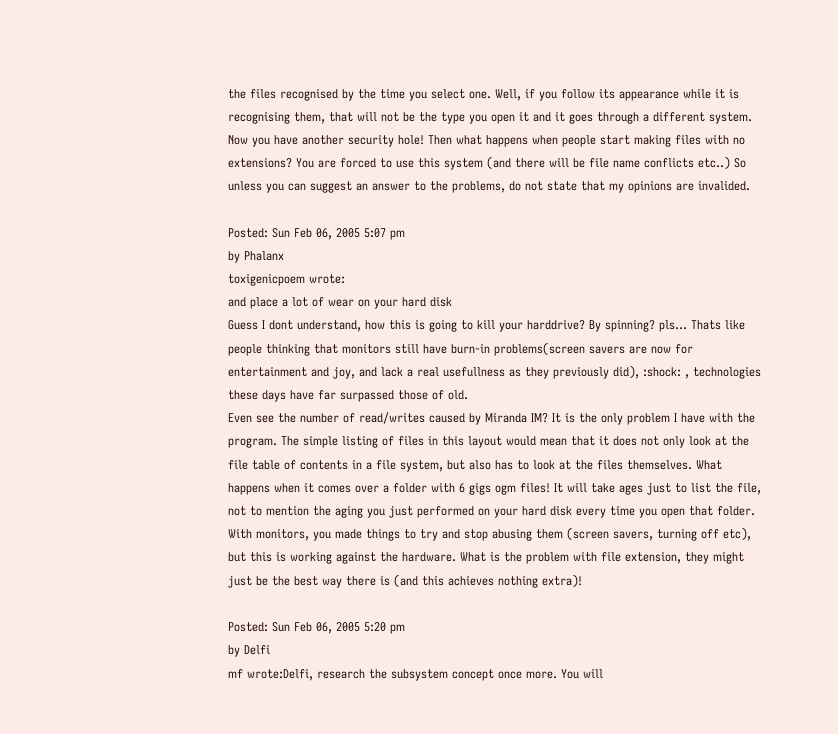the files recognised by the time you select one. Well, if you follow its appearance while it is recognising them, that will not be the type you open it and it goes through a different system. Now you have another security hole! Then what happens when people start making files with no extensions? You are forced to use this system (and there will be file name conflicts etc..) So unless you can suggest an answer to the problems, do not state that my opinions are invalided.

Posted: Sun Feb 06, 2005 5:07 pm
by Phalanx
toxigenicpoem wrote:
and place a lot of wear on your hard disk
Guess I dont understand, how this is going to kill your harddrive? By spinning? pls... Thats like people thinking that monitors still have burn-in problems(screen savers are now for entertainment and joy, and lack a real usefullness as they previously did), :shock: , technologies these days have far surpassed those of old.
Even see the number of read/writes caused by Miranda IM? It is the only problem I have with the program. The simple listing of files in this layout would mean that it does not only look at the file table of contents in a file system, but also has to look at the files themselves. What happens when it comes over a folder with 6 gigs ogm files! It will take ages just to list the file, not to mention the aging you just performed on your hard disk every time you open that folder. With monitors, you made things to try and stop abusing them (screen savers, turning off etc), but this is working against the hardware. What is the problem with file extension, they might just be the best way there is (and this achieves nothing extra)!

Posted: Sun Feb 06, 2005 5:20 pm
by Delfi
mf wrote:Delfi, research the subsystem concept once more. You will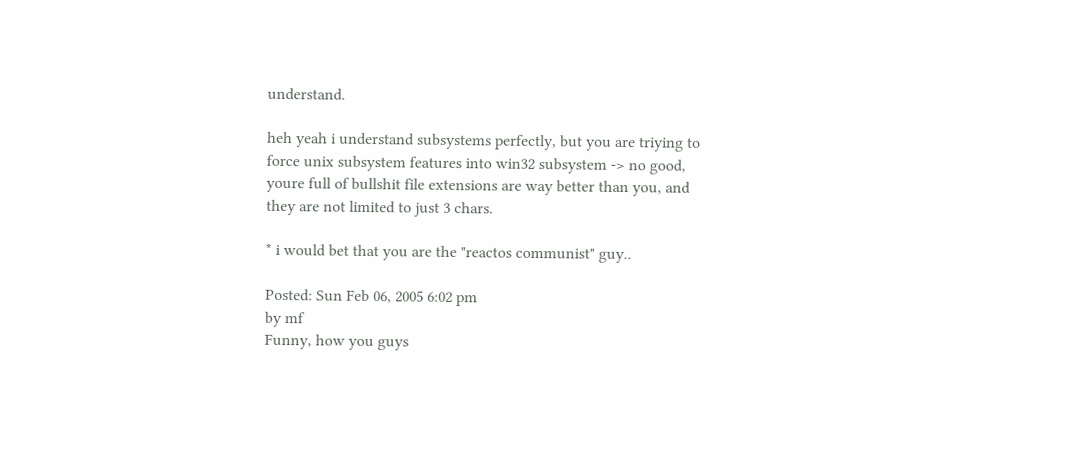understand.

heh yeah i understand subsystems perfectly, but you are triying to
force unix subsystem features into win32 subsystem -> no good,
youre full of bullshit file extensions are way better than you, and
they are not limited to just 3 chars.

* i would bet that you are the "reactos communist" guy..

Posted: Sun Feb 06, 2005 6:02 pm
by mf
Funny, how you guys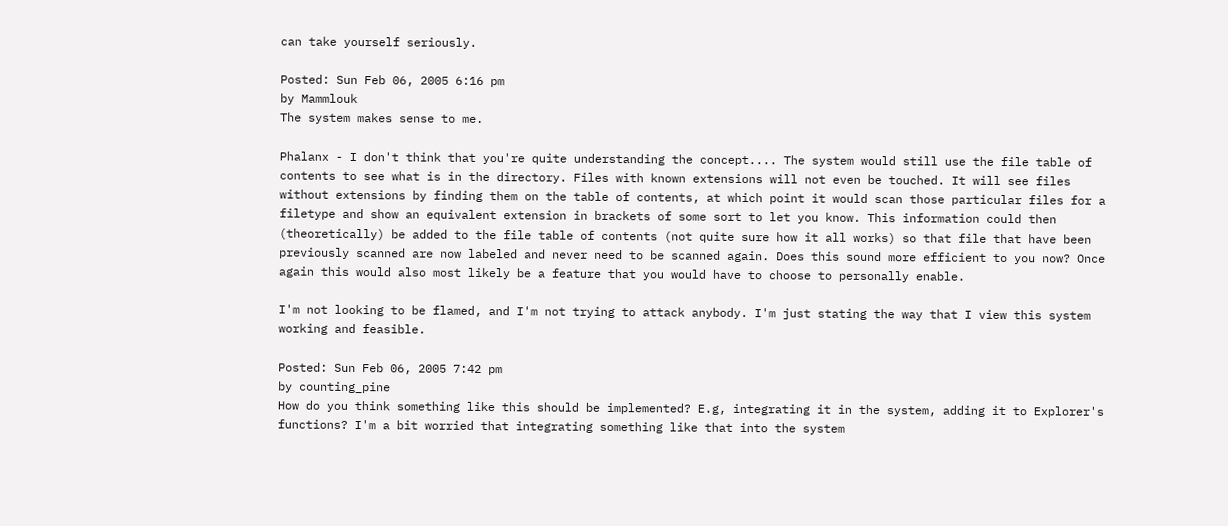can take yourself seriously.

Posted: Sun Feb 06, 2005 6:16 pm
by Mammlouk
The system makes sense to me.

Phalanx - I don't think that you're quite understanding the concept.... The system would still use the file table of contents to see what is in the directory. Files with known extensions will not even be touched. It will see files without extensions by finding them on the table of contents, at which point it would scan those particular files for a filetype and show an equivalent extension in brackets of some sort to let you know. This information could then (theoretically) be added to the file table of contents (not quite sure how it all works) so that file that have been previously scanned are now labeled and never need to be scanned again. Does this sound more efficient to you now? Once again this would also most likely be a feature that you would have to choose to personally enable.

I'm not looking to be flamed, and I'm not trying to attack anybody. I'm just stating the way that I view this system working and feasible.

Posted: Sun Feb 06, 2005 7:42 pm
by counting_pine
How do you think something like this should be implemented? E.g, integrating it in the system, adding it to Explorer's functions? I'm a bit worried that integrating something like that into the system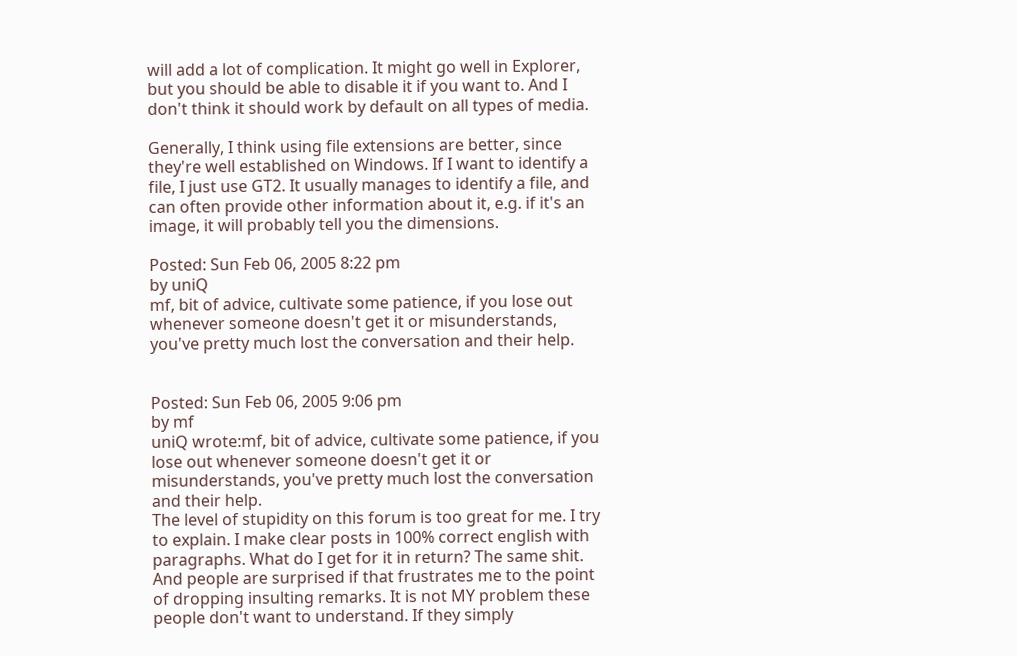will add a lot of complication. It might go well in Explorer, but you should be able to disable it if you want to. And I don't think it should work by default on all types of media.

Generally, I think using file extensions are better, since they're well established on Windows. If I want to identify a file, I just use GT2. It usually manages to identify a file, and can often provide other information about it, e.g. if it's an image, it will probably tell you the dimensions.

Posted: Sun Feb 06, 2005 8:22 pm
by uniQ
mf, bit of advice, cultivate some patience, if you lose out whenever someone doesn't get it or misunderstands, you've pretty much lost the conversation and their help.


Posted: Sun Feb 06, 2005 9:06 pm
by mf
uniQ wrote:mf, bit of advice, cultivate some patience, if you lose out whenever someone doesn't get it or misunderstands, you've pretty much lost the conversation and their help.
The level of stupidity on this forum is too great for me. I try to explain. I make clear posts in 100% correct english with paragraphs. What do I get for it in return? The same shit. And people are surprised if that frustrates me to the point of dropping insulting remarks. It is not MY problem these people don't want to understand. If they simply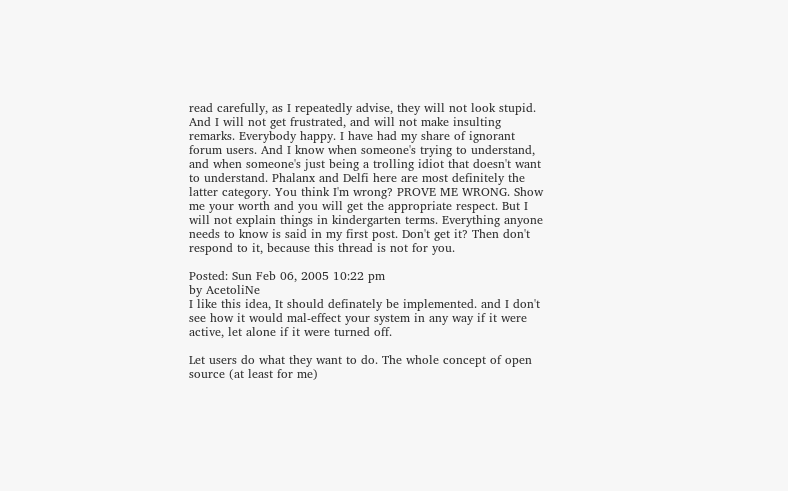read carefully, as I repeatedly advise, they will not look stupid. And I will not get frustrated, and will not make insulting remarks. Everybody happy. I have had my share of ignorant forum users. And I know when someone's trying to understand, and when someone's just being a trolling idiot that doesn't want to understand. Phalanx and Delfi here are most definitely the latter category. You think I'm wrong? PROVE ME WRONG. Show me your worth and you will get the appropriate respect. But I will not explain things in kindergarten terms. Everything anyone needs to know is said in my first post. Don't get it? Then don't respond to it, because this thread is not for you.

Posted: Sun Feb 06, 2005 10:22 pm
by AcetoliNe
I like this idea, It should definately be implemented. and I don't see how it would mal-effect your system in any way if it were active, let alone if it were turned off.

Let users do what they want to do. The whole concept of open source (at least for me)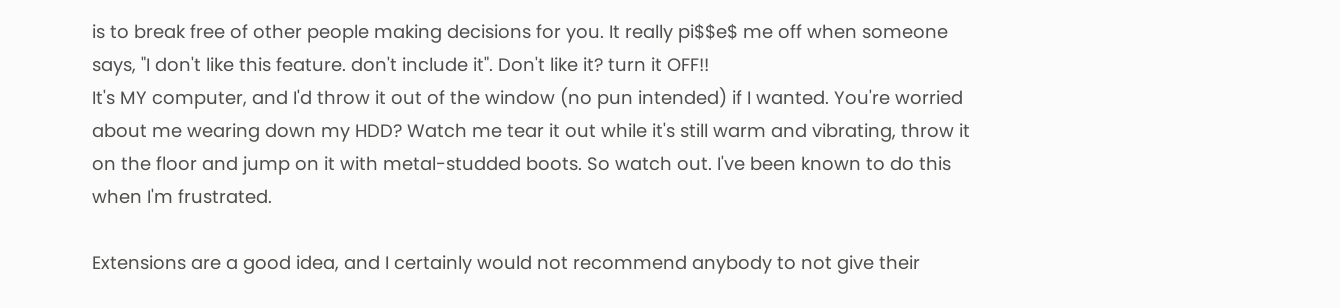is to break free of other people making decisions for you. It really pi$$e$ me off when someone says, "I don't like this feature. don't include it". Don't like it? turn it OFF!!
It's MY computer, and I'd throw it out of the window (no pun intended) if I wanted. You're worried about me wearing down my HDD? Watch me tear it out while it's still warm and vibrating, throw it on the floor and jump on it with metal-studded boots. So watch out. I've been known to do this when I'm frustrated.

Extensions are a good idea, and I certainly would not recommend anybody to not give their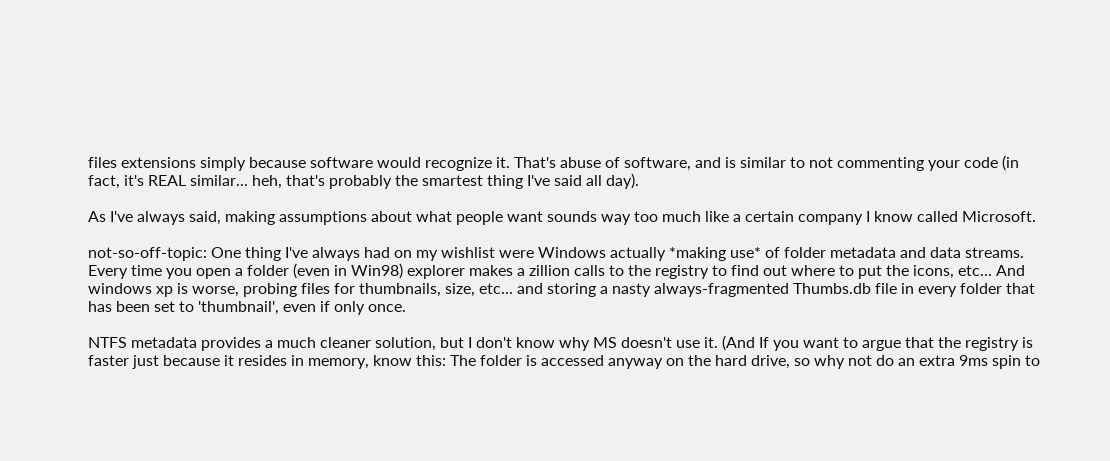files extensions simply because software would recognize it. That's abuse of software, and is similar to not commenting your code (in fact, it's REAL similar... heh, that's probably the smartest thing I've said all day).

As I've always said, making assumptions about what people want sounds way too much like a certain company I know called Microsoft.

not-so-off-topic: One thing I've always had on my wishlist were Windows actually *making use* of folder metadata and data streams. Every time you open a folder (even in Win98) explorer makes a zillion calls to the registry to find out where to put the icons, etc... And windows xp is worse, probing files for thumbnails, size, etc... and storing a nasty always-fragmented Thumbs.db file in every folder that has been set to 'thumbnail', even if only once.

NTFS metadata provides a much cleaner solution, but I don't know why MS doesn't use it. (And If you want to argue that the registry is faster just because it resides in memory, know this: The folder is accessed anyway on the hard drive, so why not do an extra 9ms spin to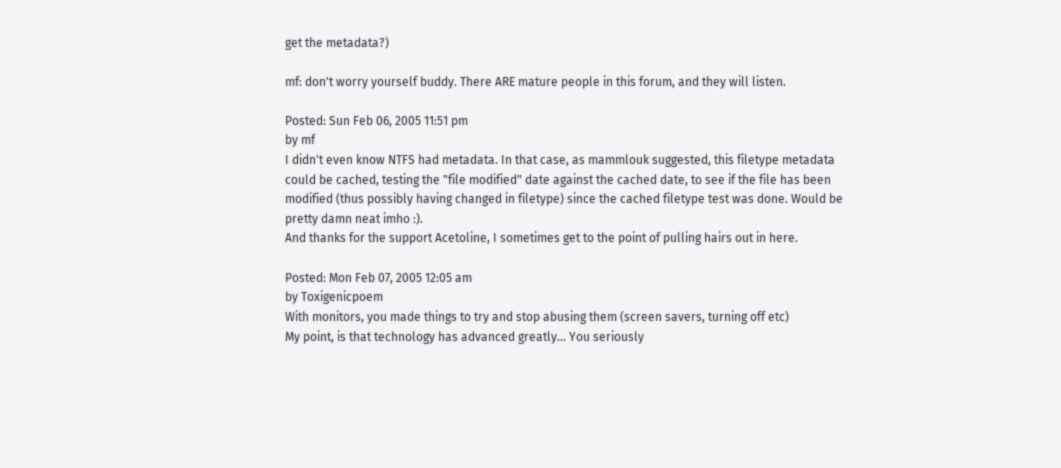get the metadata?)

mf: don't worry yourself buddy. There ARE mature people in this forum, and they will listen.

Posted: Sun Feb 06, 2005 11:51 pm
by mf
I didn't even know NTFS had metadata. In that case, as mammlouk suggested, this filetype metadata could be cached, testing the "file modified" date against the cached date, to see if the file has been modified (thus possibly having changed in filetype) since the cached filetype test was done. Would be pretty damn neat imho :).
And thanks for the support Acetoline, I sometimes get to the point of pulling hairs out in here.

Posted: Mon Feb 07, 2005 12:05 am
by Toxigenicpoem
With monitors, you made things to try and stop abusing them (screen savers, turning off etc)
My point, is that technology has advanced greatly... You seriously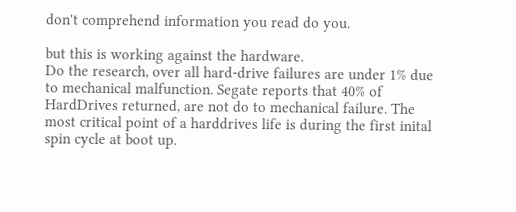don't comprehend information you read do you.

but this is working against the hardware.
Do the research, over all hard-drive failures are under 1% due to mechanical malfunction. Segate reports that 40% of HardDrives returned, are not do to mechanical failure. The most critical point of a harddrives life is during the first inital spin cycle at boot up.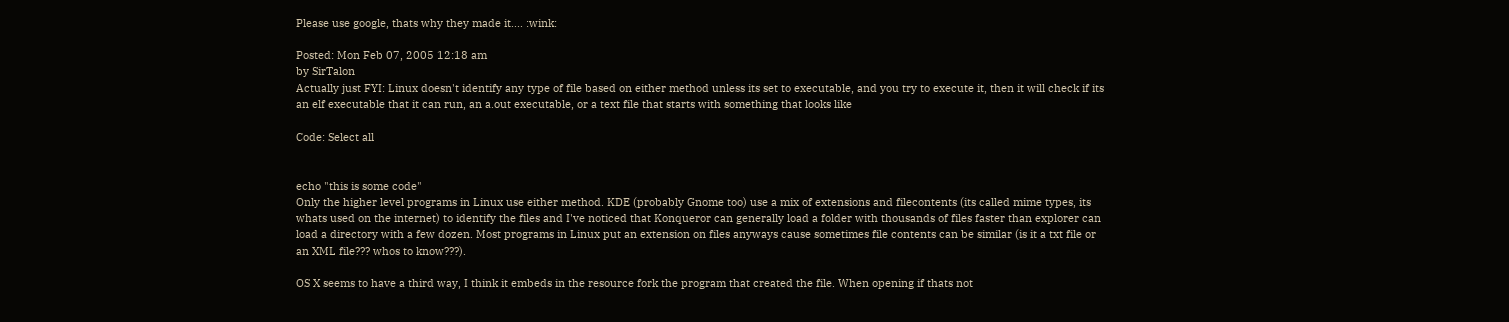Please use google, thats why they made it.... :wink:

Posted: Mon Feb 07, 2005 12:18 am
by SirTalon
Actually just FYI: Linux doesn't identify any type of file based on either method unless its set to executable, and you try to execute it, then it will check if its an elf executable that it can run, an a.out executable, or a text file that starts with something that looks like

Code: Select all


echo "this is some code"
Only the higher level programs in Linux use either method. KDE (probably Gnome too) use a mix of extensions and filecontents (its called mime types, its whats used on the internet) to identify the files and I've noticed that Konqueror can generally load a folder with thousands of files faster than explorer can load a directory with a few dozen. Most programs in Linux put an extension on files anyways cause sometimes file contents can be similar (is it a txt file or an XML file??? whos to know???).

OS X seems to have a third way, I think it embeds in the resource fork the program that created the file. When opening if thats not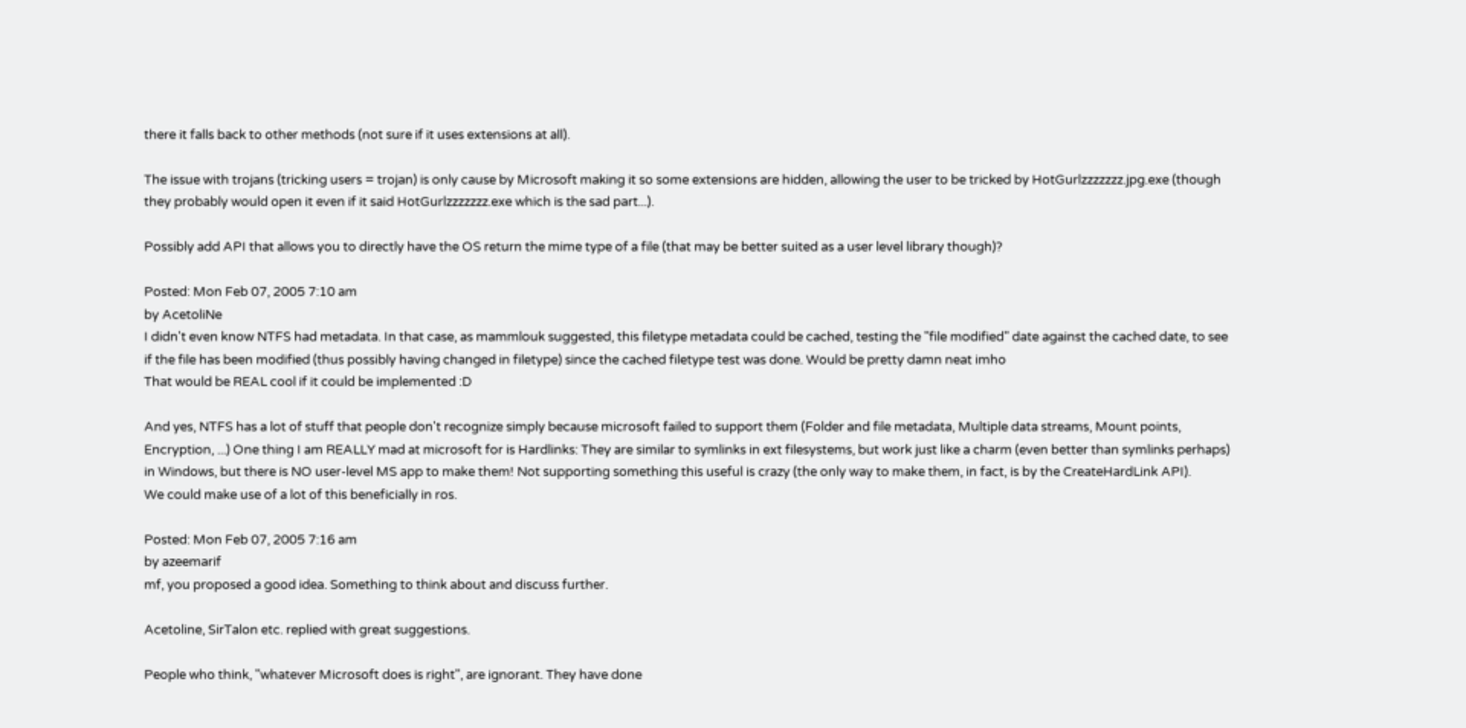there it falls back to other methods (not sure if it uses extensions at all).

The issue with trojans (tricking users = trojan) is only cause by Microsoft making it so some extensions are hidden, allowing the user to be tricked by HotGurlzzzzzzz.jpg.exe (though they probably would open it even if it said HotGurlzzzzzzz.exe which is the sad part...).

Possibly add API that allows you to directly have the OS return the mime type of a file (that may be better suited as a user level library though)?

Posted: Mon Feb 07, 2005 7:10 am
by AcetoliNe
I didn't even know NTFS had metadata. In that case, as mammlouk suggested, this filetype metadata could be cached, testing the "file modified" date against the cached date, to see if the file has been modified (thus possibly having changed in filetype) since the cached filetype test was done. Would be pretty damn neat imho
That would be REAL cool if it could be implemented :D

And yes, NTFS has a lot of stuff that people don't recognize simply because microsoft failed to support them (Folder and file metadata, Multiple data streams, Mount points, Encryption, ...) One thing I am REALLY mad at microsoft for is Hardlinks: They are similar to symlinks in ext filesystems, but work just like a charm (even better than symlinks perhaps) in Windows, but there is NO user-level MS app to make them! Not supporting something this useful is crazy (the only way to make them, in fact, is by the CreateHardLink API).
We could make use of a lot of this beneficially in ros.

Posted: Mon Feb 07, 2005 7:16 am
by azeemarif
mf, you proposed a good idea. Something to think about and discuss further.

Acetoline, SirTalon etc. replied with great suggestions.

People who think, "whatever Microsoft does is right", are ignorant. They have done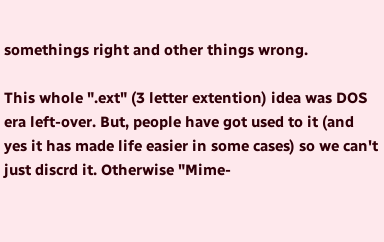somethings right and other things wrong.

This whole ".ext" (3 letter extention) idea was DOS era left-over. But, people have got used to it (and yes it has made life easier in some cases) so we can't just discrd it. Otherwise "Mime-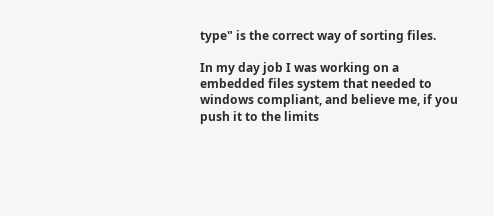type" is the correct way of sorting files.

In my day job I was working on a embedded files system that needed to windows compliant, and believe me, if you push it to the limits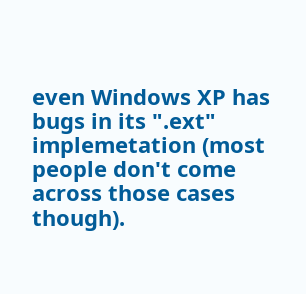even Windows XP has bugs in its ".ext" implemetation (most people don't come across those cases though).